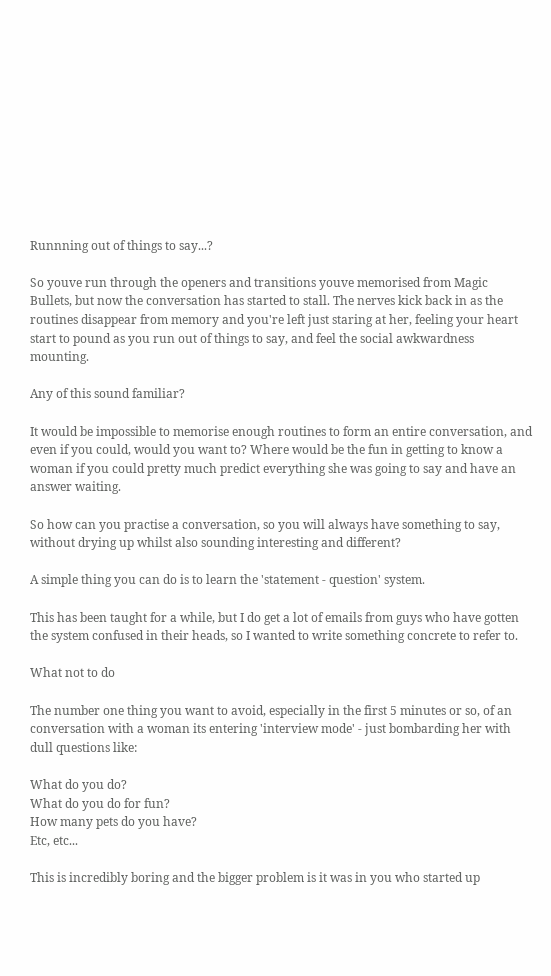Runnning out of things to say...?

So youve run through the openers and transitions youve memorised from Magic Bullets, but now the conversation has started to stall. The nerves kick back in as the routines disappear from memory and you're left just staring at her, feeling your heart start to pound as you run out of things to say, and feel the social awkwardness mounting.

Any of this sound familiar?

It would be impossible to memorise enough routines to form an entire conversation, and even if you could, would you want to? Where would be the fun in getting to know a woman if you could pretty much predict everything she was going to say and have an answer waiting.

So how can you practise a conversation, so you will always have something to say, without drying up whilst also sounding interesting and different?

A simple thing you can do is to learn the 'statement - question' system.

This has been taught for a while, but I do get a lot of emails from guys who have gotten the system confused in their heads, so I wanted to write something concrete to refer to.

What not to do

The number one thing you want to avoid, especially in the first 5 minutes or so, of an conversation with a woman its entering 'interview mode' - just bombarding her with dull questions like:

What do you do?
What do you do for fun?
How many pets do you have?
Etc, etc...

This is incredibly boring and the bigger problem is it was in you who started up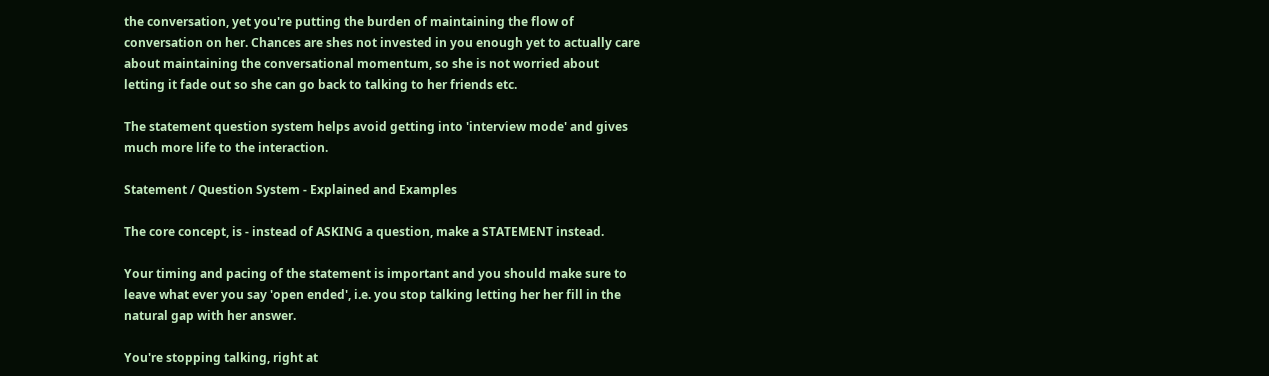the conversation, yet you're putting the burden of maintaining the flow of conversation on her. Chances are shes not invested in you enough yet to actually care about maintaining the conversational momentum, so she is not worried about letting it fade out so she can go back to talking to her friends etc.

The statement question system helps avoid getting into 'interview mode' and gives much more life to the interaction.

Statement / Question System - Explained and Examples

The core concept, is - instead of ASKING a question, make a STATEMENT instead.

Your timing and pacing of the statement is important and you should make sure to leave what ever you say 'open ended', i.e. you stop talking letting her her fill in the natural gap with her answer.

You're stopping talking, right at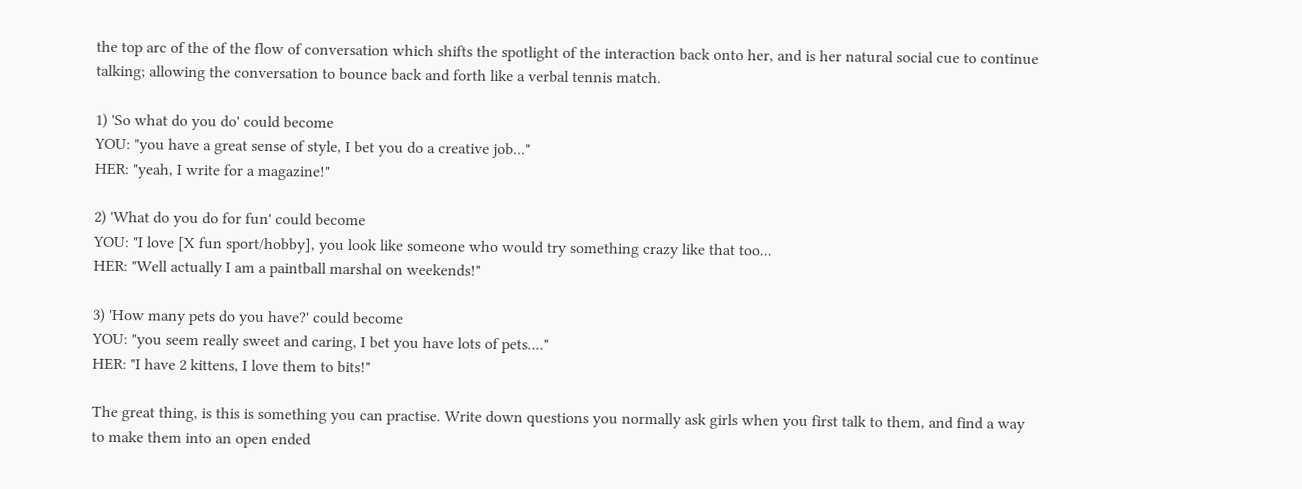the top arc of the of the flow of conversation which shifts the spotlight of the interaction back onto her, and is her natural social cue to continue talking; allowing the conversation to bounce back and forth like a verbal tennis match.

1) 'So what do you do' could become
YOU: "you have a great sense of style, I bet you do a creative job..."
HER: "yeah, I write for a magazine!"

2) 'What do you do for fun' could become
YOU: "I love [X fun sport/hobby], you look like someone who would try something crazy like that too...
HER: "Well actually I am a paintball marshal on weekends!"

3) 'How many pets do you have?' could become
YOU: "you seem really sweet and caring, I bet you have lots of pets...."
HER: "I have 2 kittens, I love them to bits!"

The great thing, is this is something you can practise. Write down questions you normally ask girls when you first talk to them, and find a way to make them into an open ended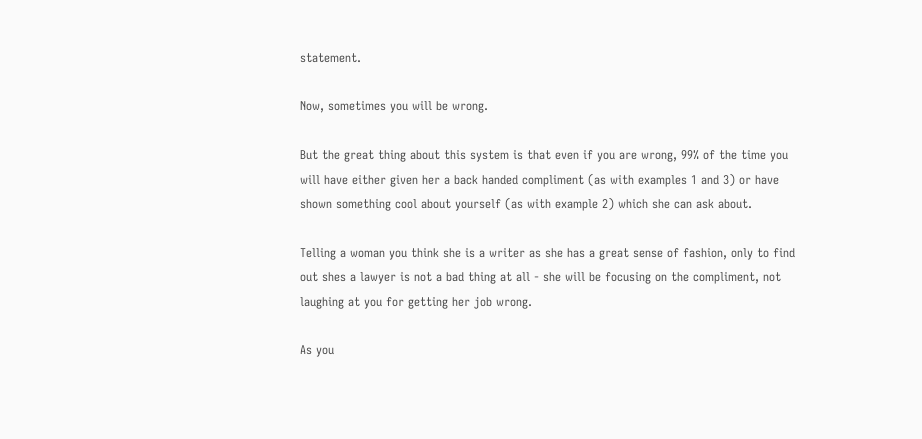statement.

Now, sometimes you will be wrong.

But the great thing about this system is that even if you are wrong, 99% of the time you will have either given her a back handed compliment (as with examples 1 and 3) or have shown something cool about yourself (as with example 2) which she can ask about.

Telling a woman you think she is a writer as she has a great sense of fashion, only to find out shes a lawyer is not a bad thing at all - she will be focusing on the compliment, not laughing at you for getting her job wrong.

As you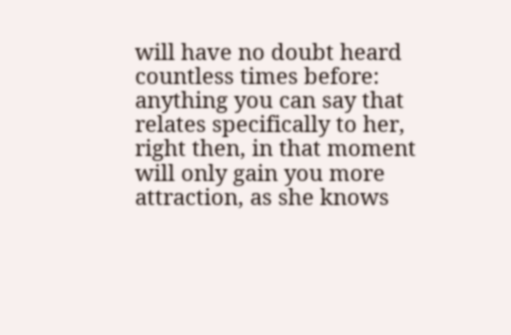will have no doubt heard countless times before: anything you can say that relates specifically to her, right then, in that moment will only gain you more attraction, as she knows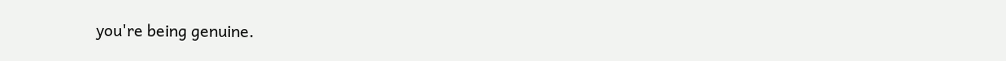you're being genuine.